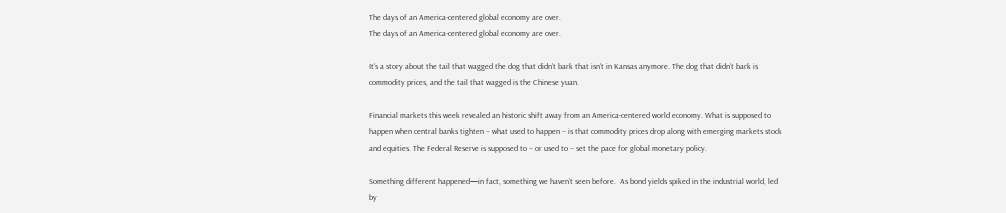The days of an America-centered global economy are over.
The days of an America-centered global economy are over.

It’s a story about the tail that wagged the dog that didn’t bark that isn’t in Kansas anymore. The dog that didn’t bark is commodity prices, and the tail that wagged is the Chinese yuan.

Financial markets this week revealed an historic shift away from an America-centered world economy. What is supposed to happen when central banks tighten – what used to happen – is that commodity prices drop along with emerging markets stock and equities. The Federal Reserve is supposed to – or used to – set the pace for global monetary policy.

Something different happened—in fact, something we haven’t seen before.  As bond yields spiked in the industrial world, led by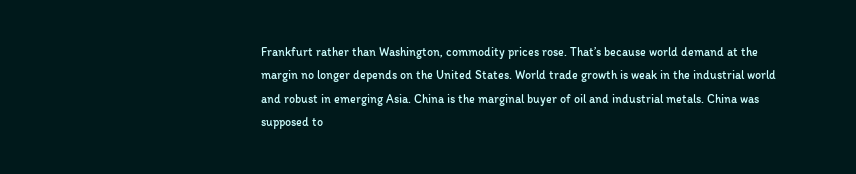Frankfurt rather than Washington, commodity prices rose. That’s because world demand at the margin no longer depends on the United States. World trade growth is weak in the industrial world and robust in emerging Asia. China is the marginal buyer of oil and industrial metals. China was supposed to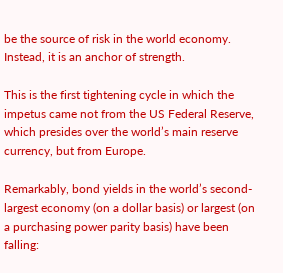be the source of risk in the world economy. Instead, it is an anchor of strength.

This is the first tightening cycle in which the impetus came not from the US Federal Reserve, which presides over the world’s main reserve currency, but from Europe.

Remarkably, bond yields in the world’s second-largest economy (on a dollar basis) or largest (on a purchasing power parity basis) have been falling: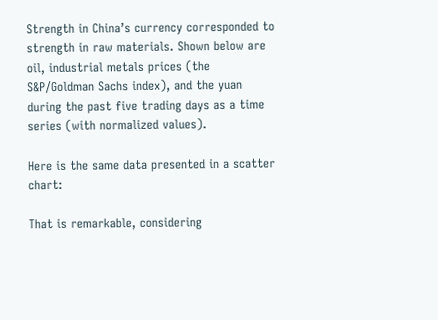Strength in China’s currency corresponded to strength in raw materials. Shown below are oil, industrial metals prices (the S&P/Goldman Sachs index), and the yuan during the past five trading days as a time series (with normalized values).

Here is the same data presented in a scatter chart:

That is remarkable, considering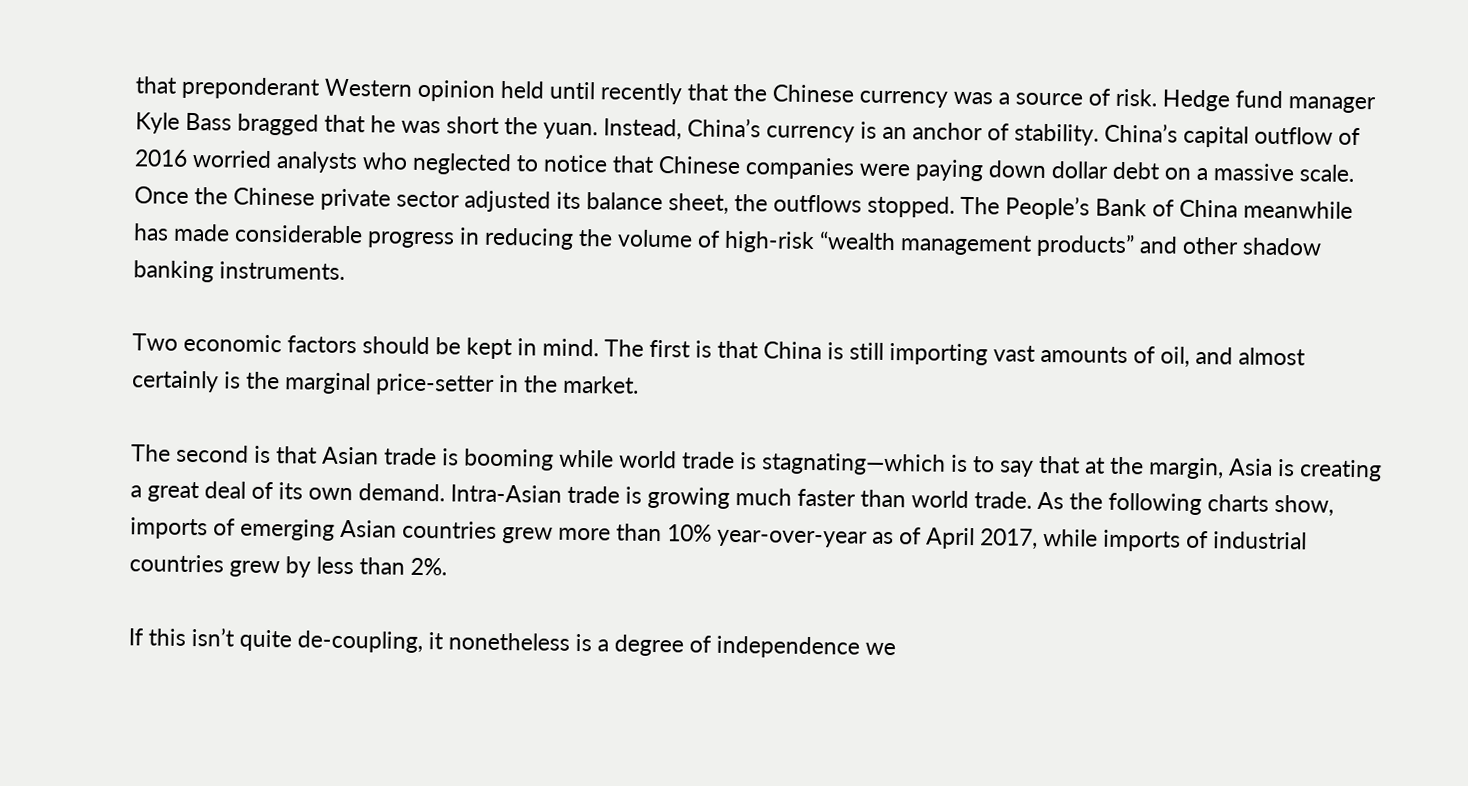that preponderant Western opinion held until recently that the Chinese currency was a source of risk. Hedge fund manager Kyle Bass bragged that he was short the yuan. Instead, China’s currency is an anchor of stability. China’s capital outflow of 2016 worried analysts who neglected to notice that Chinese companies were paying down dollar debt on a massive scale. Once the Chinese private sector adjusted its balance sheet, the outflows stopped. The People’s Bank of China meanwhile has made considerable progress in reducing the volume of high-risk “wealth management products” and other shadow banking instruments.

Two economic factors should be kept in mind. The first is that China is still importing vast amounts of oil, and almost certainly is the marginal price-setter in the market.

The second is that Asian trade is booming while world trade is stagnating—which is to say that at the margin, Asia is creating a great deal of its own demand. Intra-Asian trade is growing much faster than world trade. As the following charts show, imports of emerging Asian countries grew more than 10% year-over-year as of April 2017, while imports of industrial countries grew by less than 2%.

If this isn’t quite de-coupling, it nonetheless is a degree of independence we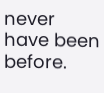never have been before.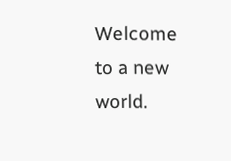Welcome to a new world.